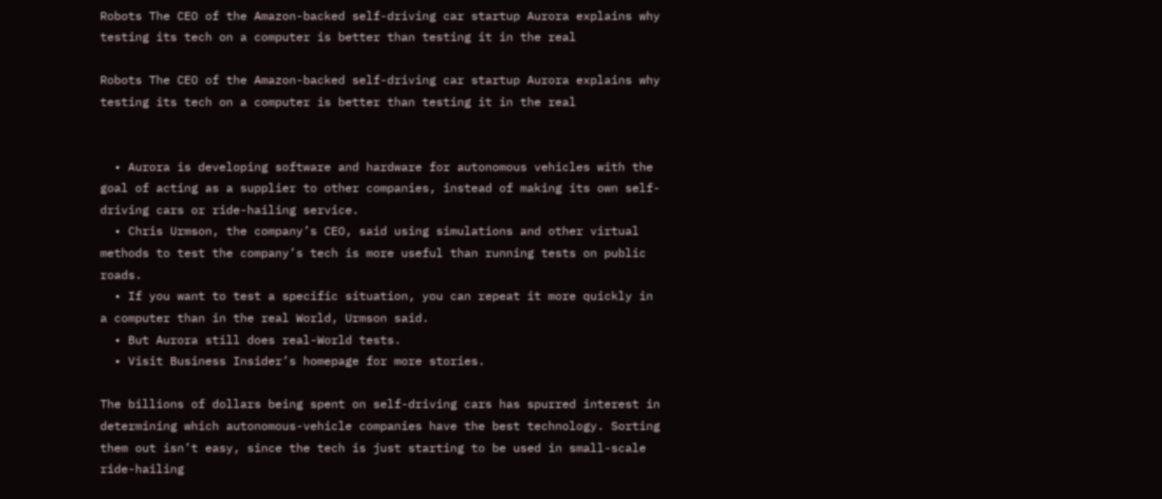Robots The CEO of the Amazon-backed self-driving car startup Aurora explains why testing its tech on a computer is better than testing it in the real

Robots The CEO of the Amazon-backed self-driving car startup Aurora explains why testing its tech on a computer is better than testing it in the real


  • Aurora is developing software and hardware for autonomous vehicles with the goal of acting as a supplier to other companies, instead of making its own self-driving cars or ride-hailing service.
  • Chris Urmson, the company’s CEO, said using simulations and other virtual methods to test the company’s tech is more useful than running tests on public roads.
  • If you want to test a specific situation, you can repeat it more quickly in a computer than in the real World, Urmson said.
  • But Aurora still does real-World tests.
  • Visit Business Insider’s homepage for more stories.

The billions of dollars being spent on self-driving cars has spurred interest in determining which autonomous-vehicle companies have the best technology. Sorting them out isn’t easy, since the tech is just starting to be used in small-scale ride-hailing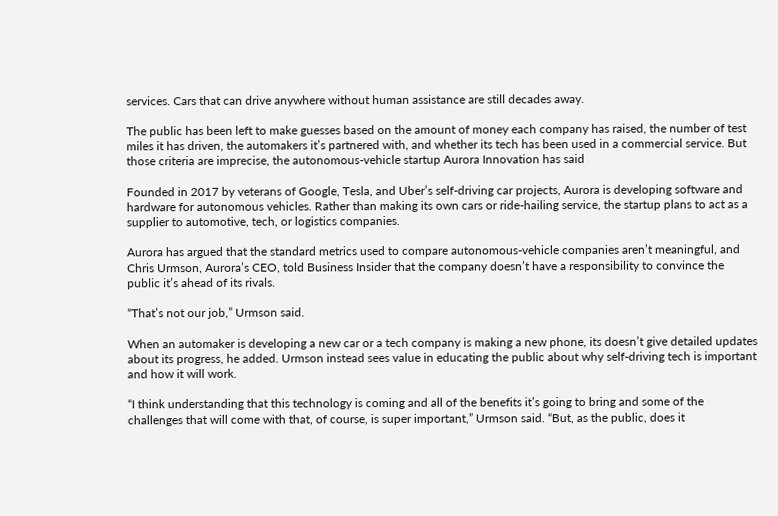services. Cars that can drive anywhere without human assistance are still decades away.

The public has been left to make guesses based on the amount of money each company has raised, the number of test miles it has driven, the automakers it’s partnered with, and whether its tech has been used in a commercial service. But those criteria are imprecise, the autonomous-vehicle startup Aurora Innovation has said

Founded in 2017 by veterans of Google, Tesla, and Uber’s self-driving car projects, Aurora is developing software and hardware for autonomous vehicles. Rather than making its own cars or ride-hailing service, the startup plans to act as a supplier to automotive, tech, or logistics companies.

Aurora has argued that the standard metrics used to compare autonomous-vehicle companies aren’t meaningful, and Chris Urmson, Aurora’s CEO, told Business Insider that the company doesn’t have a responsibility to convince the public it’s ahead of its rivals.

“That’s not our job,” Urmson said.

When an automaker is developing a new car or a tech company is making a new phone, its doesn’t give detailed updates about its progress, he added. Urmson instead sees value in educating the public about why self-driving tech is important and how it will work.

“I think understanding that this technology is coming and all of the benefits it’s going to bring and some of the challenges that will come with that, of course, is super important,” Urmson said. “But, as the public, does it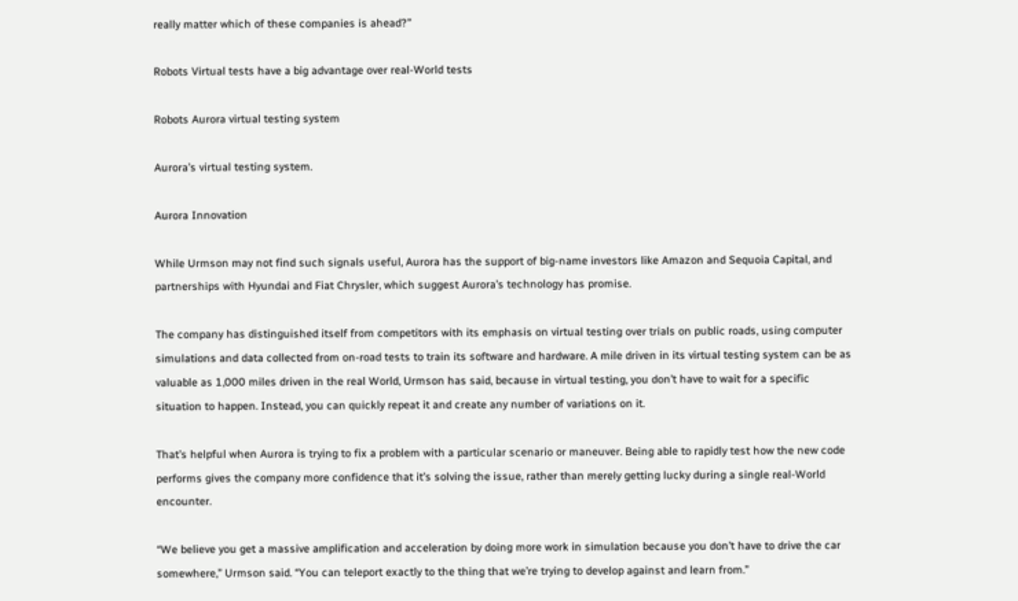really matter which of these companies is ahead?”

Robots Virtual tests have a big advantage over real-World tests

Robots Aurora virtual testing system

Aurora’s virtual testing system.

Aurora Innovation

While Urmson may not find such signals useful, Aurora has the support of big-name investors like Amazon and Sequoia Capital, and partnerships with Hyundai and Fiat Chrysler, which suggest Aurora’s technology has promise.

The company has distinguished itself from competitors with its emphasis on virtual testing over trials on public roads, using computer simulations and data collected from on-road tests to train its software and hardware. A mile driven in its virtual testing system can be as valuable as 1,000 miles driven in the real World, Urmson has said, because in virtual testing, you don’t have to wait for a specific situation to happen. Instead, you can quickly repeat it and create any number of variations on it.

That’s helpful when Aurora is trying to fix a problem with a particular scenario or maneuver. Being able to rapidly test how the new code performs gives the company more confidence that it’s solving the issue, rather than merely getting lucky during a single real-World encounter.

“We believe you get a massive amplification and acceleration by doing more work in simulation because you don’t have to drive the car somewhere,” Urmson said. “You can teleport exactly to the thing that we’re trying to develop against and learn from.”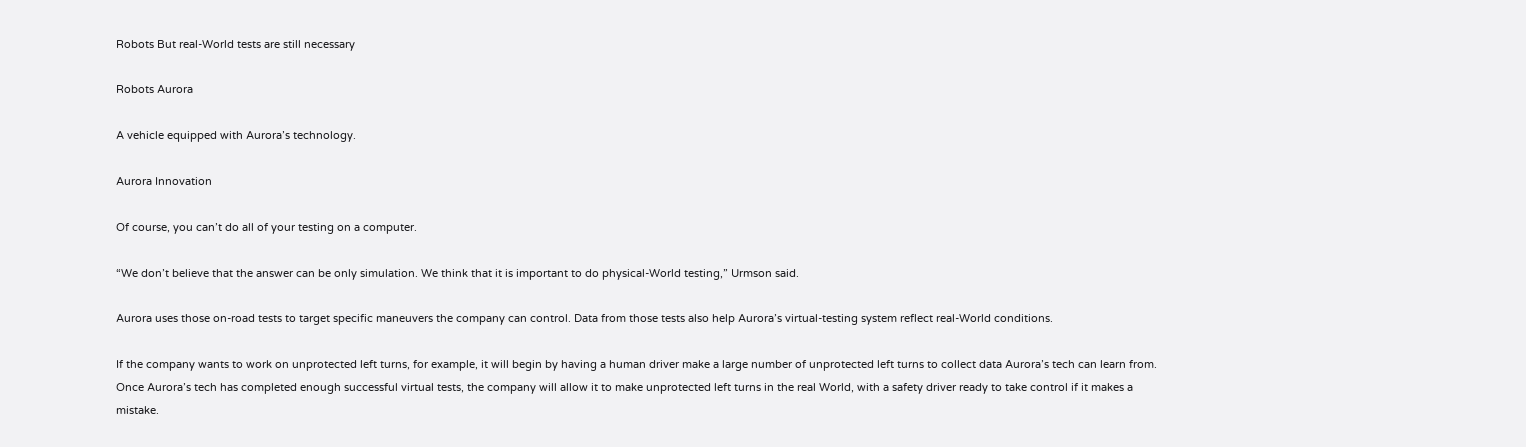Robots But real-World tests are still necessary

Robots Aurora

A vehicle equipped with Aurora’s technology.

Aurora Innovation

Of course, you can’t do all of your testing on a computer.

“We don’t believe that the answer can be only simulation. We think that it is important to do physical-World testing,” Urmson said.

Aurora uses those on-road tests to target specific maneuvers the company can control. Data from those tests also help Aurora’s virtual-testing system reflect real-World conditions.

If the company wants to work on unprotected left turns, for example, it will begin by having a human driver make a large number of unprotected left turns to collect data Aurora’s tech can learn from. Once Aurora’s tech has completed enough successful virtual tests, the company will allow it to make unprotected left turns in the real World, with a safety driver ready to take control if it makes a mistake.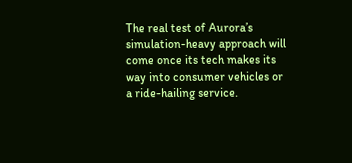The real test of Aurora’s simulation-heavy approach will come once its tech makes its way into consumer vehicles or a ride-hailing service.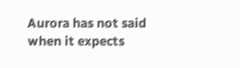Aurora has not said when it expects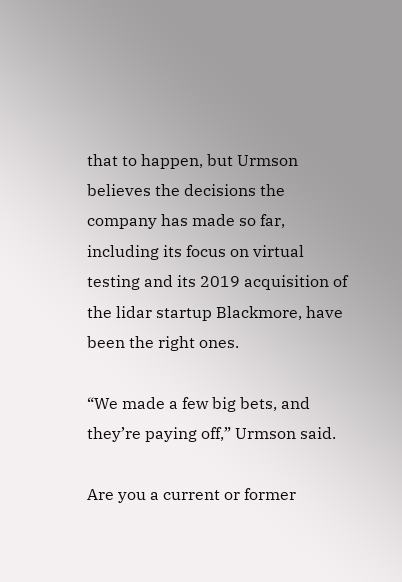that to happen, but Urmson believes the decisions the company has made so far, including its focus on virtual testing and its 2019 acquisition of the lidar startup Blackmore, have been the right ones.

“We made a few big bets, and they’re paying off,” Urmson said.

Are you a current or former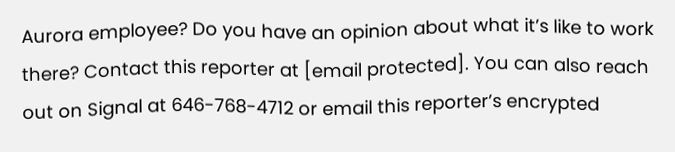Aurora employee? Do you have an opinion about what it’s like to work there? Contact this reporter at [email protected]. You can also reach out on Signal at 646-768-4712 or email this reporter’s encrypted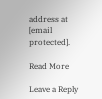address at [email protected].

Read More

Leave a Reply